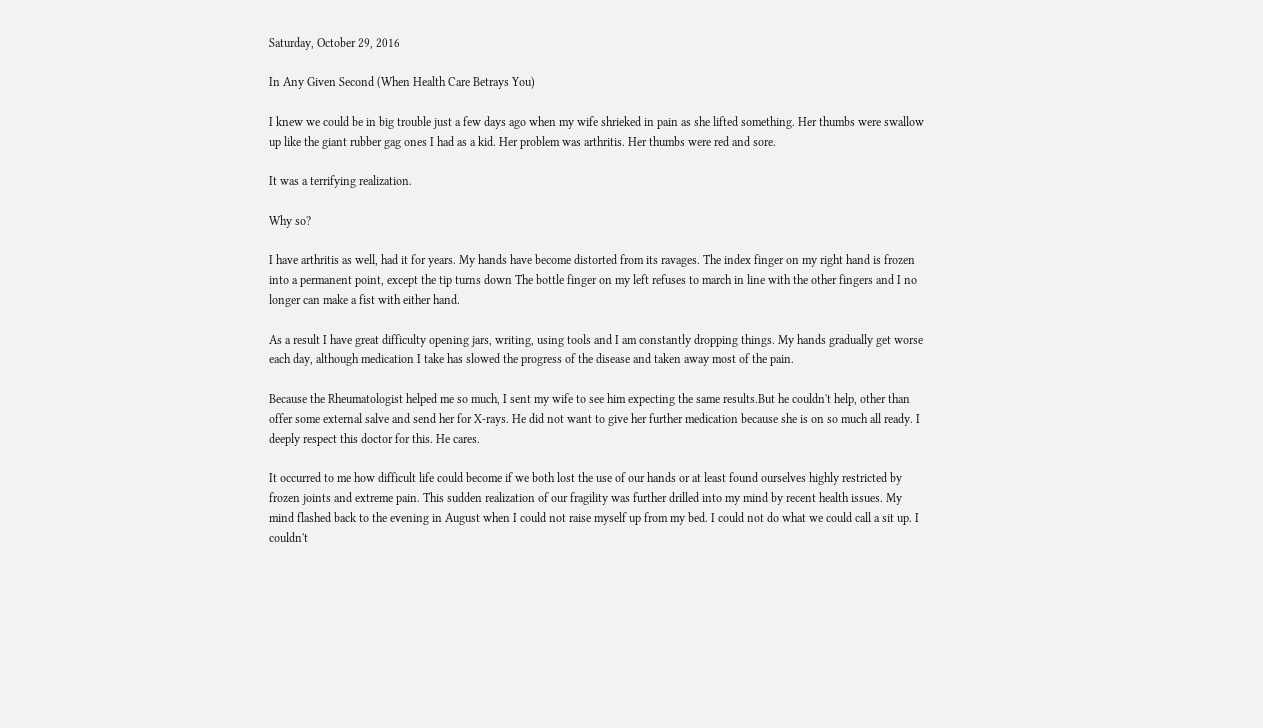Saturday, October 29, 2016

In Any Given Second (When Health Care Betrays You)

I knew we could be in big trouble just a few days ago when my wife shrieked in pain as she lifted something. Her thumbs were swallow up like the giant rubber gag ones I had as a kid. Her problem was arthritis. Her thumbs were red and sore.

It was a terrifying realization.

Why so?

I have arthritis as well, had it for years. My hands have become distorted from its ravages. The index finger on my right hand is frozen into a permanent point, except the tip turns down The bottle finger on my left refuses to march in line with the other fingers and I no longer can make a fist with either hand.

As a result I have great difficulty opening jars, writing, using tools and I am constantly dropping things. My hands gradually get worse each day, although medication I take has slowed the progress of the disease and taken away most of the pain.

Because the Rheumatologist helped me so much, I sent my wife to see him expecting the same results.But he couldn't help, other than offer some external salve and send her for X-rays. He did not want to give her further medication because she is on so much all ready. I deeply respect this doctor for this. He cares.

It occurred to me how difficult life could become if we both lost the use of our hands or at least found ourselves highly restricted by frozen joints and extreme pain. This sudden realization of our fragility was further drilled into my mind by recent health issues. My mind flashed back to the evening in August when I could not raise myself up from my bed. I could not do what we could call a sit up. I couldn't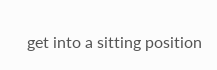get into a sitting position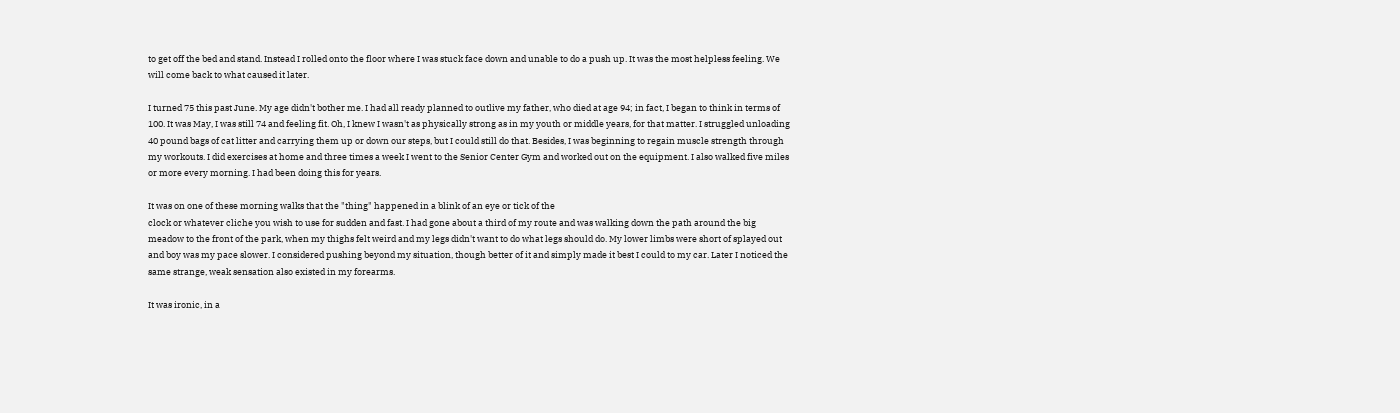to get off the bed and stand. Instead I rolled onto the floor where I was stuck face down and unable to do a push up. It was the most helpless feeling. We will come back to what caused it later.

I turned 75 this past June. My age didn't bother me. I had all ready planned to outlive my father, who died at age 94; in fact, I began to think in terms of 100. It was May, I was still 74 and feeling fit. Oh, I knew I wasn't as physically strong as in my youth or middle years, for that matter. I struggled unloading 40 pound bags of cat litter and carrying them up or down our steps, but I could still do that. Besides, I was beginning to regain muscle strength through my workouts. I did exercises at home and three times a week I went to the Senior Center Gym and worked out on the equipment. I also walked five miles or more every morning. I had been doing this for years.

It was on one of these morning walks that the "thing" happened in a blink of an eye or tick of the
clock or whatever cliche you wish to use for sudden and fast. I had gone about a third of my route and was walking down the path around the big meadow to the front of the park, when my thighs felt weird and my legs didn't want to do what legs should do. My lower limbs were short of splayed out and boy was my pace slower. I considered pushing beyond my situation, though better of it and simply made it best I could to my car. Later I noticed the same strange, weak sensation also existed in my forearms.

It was ironic, in a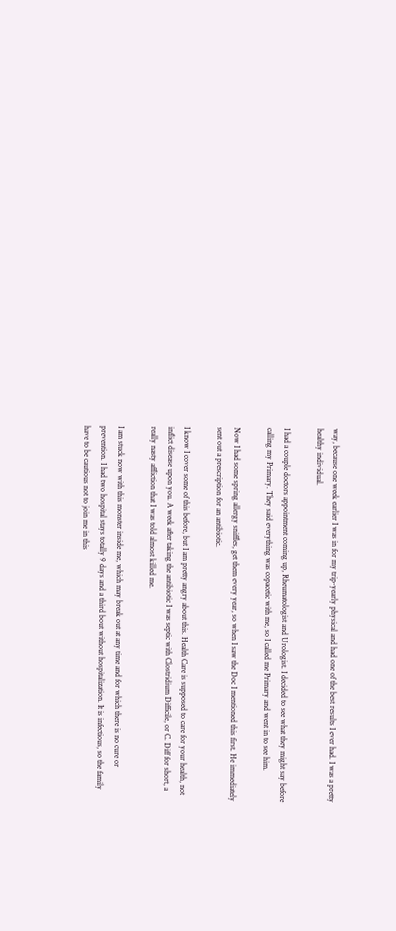way, because one week earlier I was in for my trip-yearly physical and had one of the best results I ever had. I was a pretty healthy individual.

I had a couple doctors appointment coming up, Rheumatologist and Urologist. I decided to see what they might say before calling my Primary. They said everything was copacetic with me, so I called me Primary and went in to see him.

Now I had some spring allergy sniffles, get them every year, so when I saw the Doc I mentioned this first. He immediately sent out a prescription for an antibiotic.

I know I cover some of this before, but I am pretty angry about this. Health Care is supposed to care for your health, not inflict disease upon you. A week after taking the antibiotic I was septic with Clostridium Difficile, or C. Diff for short, a really nasty affliction that I was told almost killed me.

I am stuck now with this monster inside me, which may break out at any time and for which there is no cure or prevention. I had two hospital stays totally 9 days and a third bout without hospitalization. It is infectious, so the family have to be cautious not to join me in this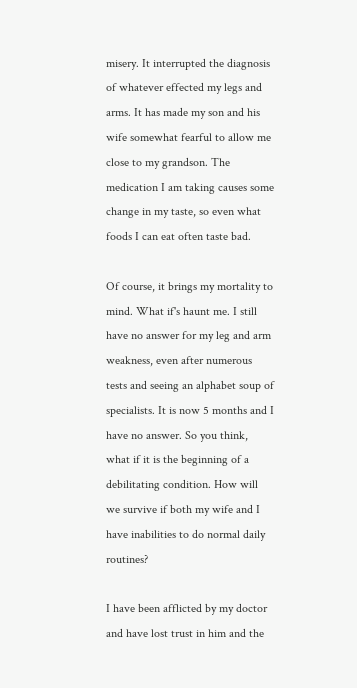misery. It interrupted the diagnosis of whatever effected my legs and arms. It has made my son and his wife somewhat fearful to allow me close to my grandson. The medication I am taking causes some change in my taste, so even what foods I can eat often taste bad.

Of course, it brings my mortality to mind. What if's haunt me. I still have no answer for my leg and arm weakness, even after numerous tests and seeing an alphabet soup of specialists. It is now 5 months and I have no answer. So you think, what if it is the beginning of a debilitating condition. How will we survive if both my wife and I have inabilities to do normal daily routines?

I have been afflicted by my doctor and have lost trust in him and the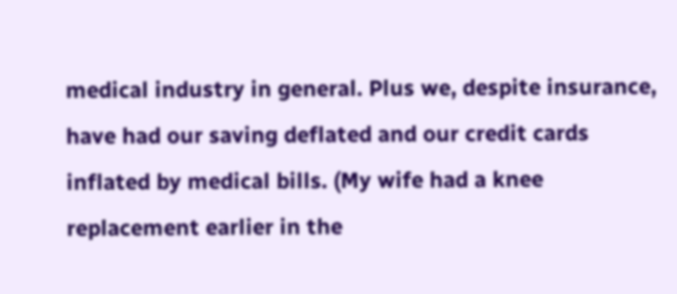medical industry in general. Plus we, despite insurance, have had our saving deflated and our credit cards inflated by medical bills. (My wife had a knee replacement earlier in the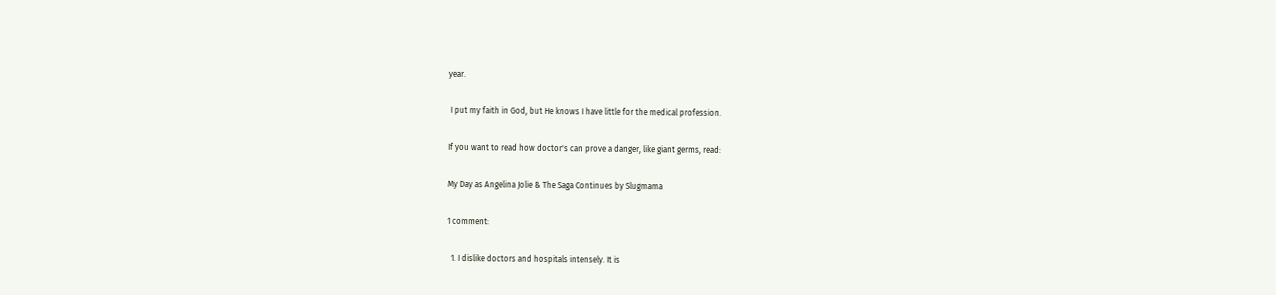year.

 I put my faith in God, but He knows I have little for the medical profession.

If you want to read how doctor's can prove a danger, like giant germs, read:

My Day as Angelina Jolie & The Saga Continues by Slugmama

1 comment:

  1. I dislike doctors and hospitals intensely. It is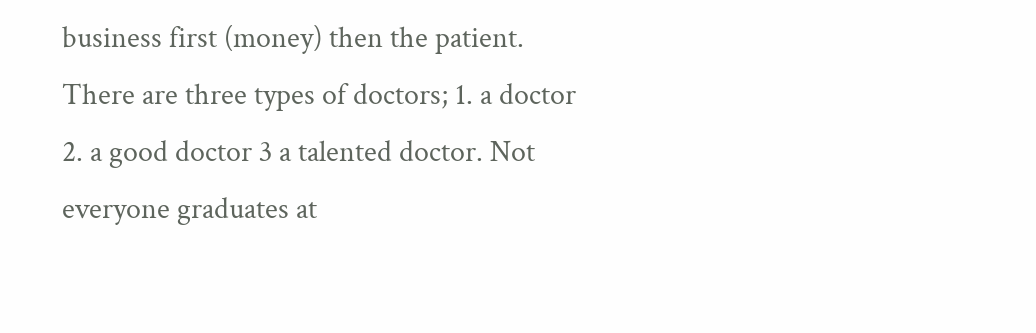business first (money) then the patient. There are three types of doctors; 1. a doctor 2. a good doctor 3 a talented doctor. Not everyone graduates at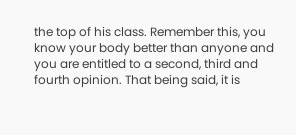the top of his class. Remember this, you know your body better than anyone and you are entitled to a second, third and fourth opinion. That being said, it is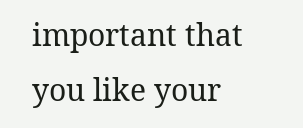important that you like your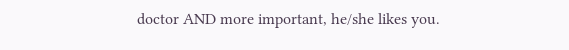doctor AND more important, he/she likes you.